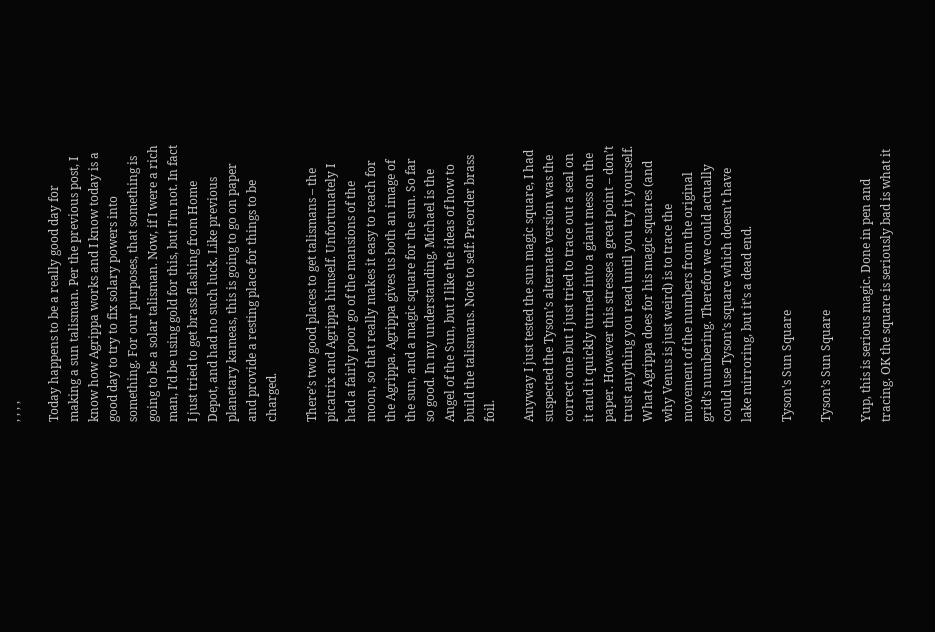, , , ,

Today happens to be a really good day for making a sun talisman. Per the previous post, I know how Agrippa works and I know today is a good day to try to fix solary powers into something. For our purposes, that something is going to be a solar talisman. Now, if I were a rich man, I’d be using gold for this, but I’m not. In fact I just tried to get brass flashing from Home Depot, and had no such luck. Like previous planetary kameas, this is going to go on paper and provide a resting place for things to be charged.

There’s two good places to get talismans – the picatrix and Agrippa himself. Unfortunately I had a fairly poor go of the mansions of the moon, so that really makes it easy to reach for the Agrippa. Agrippa gives us both an image of the sun, and a magic square for the sun. So far so good. In my understanding, Michael is the Angel of the Sun, but I like the ideas of how to build the talismans. Note to self: Preorder brass foil.

Anyway I just tested the sun magic square, I had suspected the Tyson’s alternate version was the correct one but I just tried to trace out a seal on it and it quickly turned into a giant mess on the paper. However this stresses a great point – don’t trust anything you read until you try it yourself. What Agrippa does for his magic squares (and why Venus is just weird) is to trace the movement of the numbers from the original grid’s numbering. Therefor we could actually could use Tyson’s square which doesn’t have lake mirroring, but it’s a dead end.

Tyson's Sun Square

Tyson’s Sun Square

Yup, this is serious magic. Done in pen and tracing. OK the square is seriously bad is what it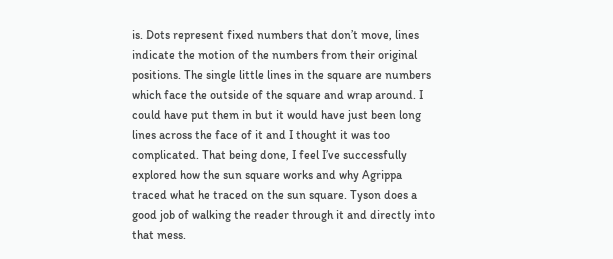is. Dots represent fixed numbers that don’t move, lines indicate the motion of the numbers from their original positions. The single little lines in the square are numbers which face the outside of the square and wrap around. I could have put them in but it would have just been long lines across the face of it and I thought it was too complicated. That being done, I feel I’ve successfully explored how the sun square works and why Agrippa traced what he traced on the sun square. Tyson does a good job of walking the reader through it and directly into that mess.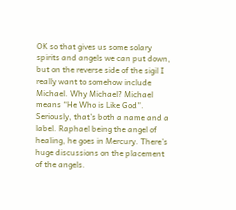OK so that gives us some solary spirits and angels we can put down, but on the reverse side of the sigil I really want to somehow include Michael. Why Michael? Michael means “He Who is Like God”. Seriously, that’s both a name and a label. Raphael being the angel of healing, he goes in Mercury. There’s huge discussions on the placement of the angels.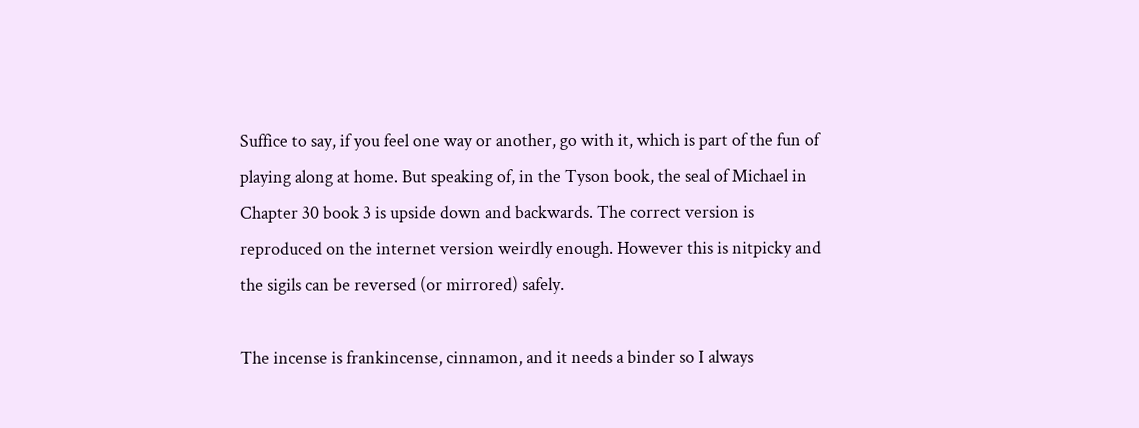Suffice to say, if you feel one way or another, go with it, which is part of the fun of playing along at home. But speaking of, in the Tyson book, the seal of Michael in Chapter 30 book 3 is upside down and backwards. The correct version is reproduced on the internet version weirdly enough. However this is nitpicky and the sigils can be reversed (or mirrored) safely.

The incense is frankincense, cinnamon, and it needs a binder so I always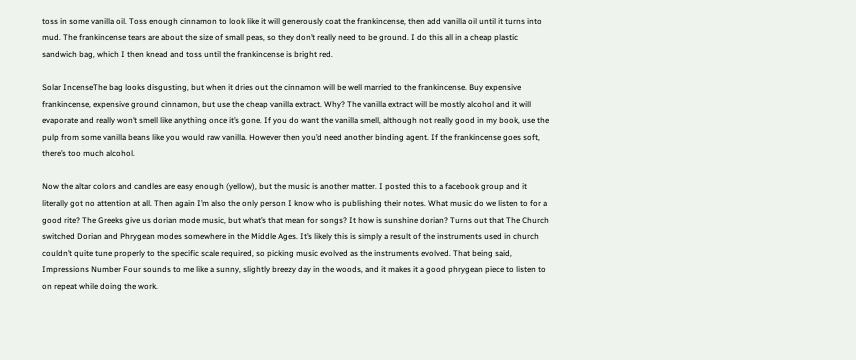toss in some vanilla oil. Toss enough cinnamon to look like it will generously coat the frankincense, then add vanilla oil until it turns into mud. The frankincense tears are about the size of small peas, so they don’t really need to be ground. I do this all in a cheap plastic sandwich bag, which I then knead and toss until the frankincense is bright red.

Solar IncenseThe bag looks disgusting, but when it dries out the cinnamon will be well married to the frankincense. Buy expensive frankincense, expensive ground cinnamon, but use the cheap vanilla extract. Why? The vanilla extract will be mostly alcohol and it will evaporate and really won’t smell like anything once it’s gone. If you do want the vanilla smell, although not really good in my book, use the pulp from some vanilla beans like you would raw vanilla. However then you’d need another binding agent. If the frankincense goes soft, there’s too much alcohol.

Now the altar colors and candles are easy enough (yellow), but the music is another matter. I posted this to a facebook group and it literally got no attention at all. Then again I’m also the only person I know who is publishing their notes. What music do we listen to for a good rite? The Greeks give us dorian mode music, but what’s that mean for songs? It how is sunshine dorian? Turns out that The Church switched Dorian and Phrygean modes somewhere in the Middle Ages. It’s likely this is simply a result of the instruments used in church couldn’t quite tune properly to the specific scale required, so picking music evolved as the instruments evolved. That being said, Impressions Number Four sounds to me like a sunny, slightly breezy day in the woods, and it makes it a good phrygean piece to listen to on repeat while doing the work.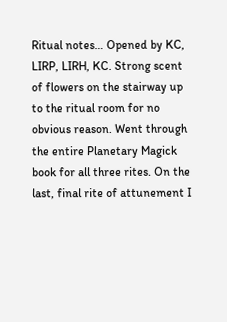Ritual notes… Opened by KC, LIRP, LIRH, KC. Strong scent of flowers on the stairway up to the ritual room for no obvious reason. Went through the entire Planetary Magick book for all three rites. On the last, final rite of attunement I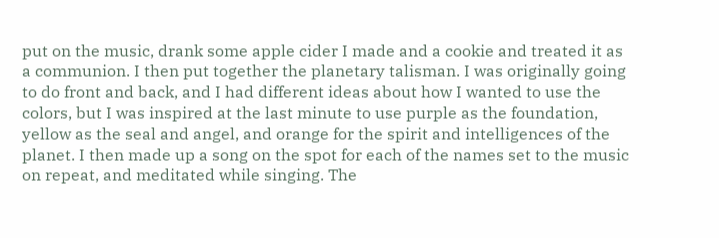put on the music, drank some apple cider I made and a cookie and treated it as a communion. I then put together the planetary talisman. I was originally going to do front and back, and I had different ideas about how I wanted to use the colors, but I was inspired at the last minute to use purple as the foundation, yellow as the seal and angel, and orange for the spirit and intelligences of the planet. I then made up a song on the spot for each of the names set to the music on repeat, and meditated while singing. The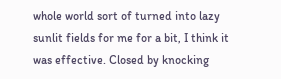whole world sort of turned into lazy sunlit fields for me for a bit, I think it was effective. Closed by knocking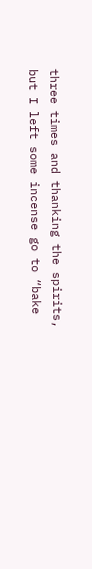three times and thanking the spirits, but I left some incense go to “bake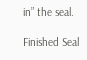in” the seal.

Finished Seal